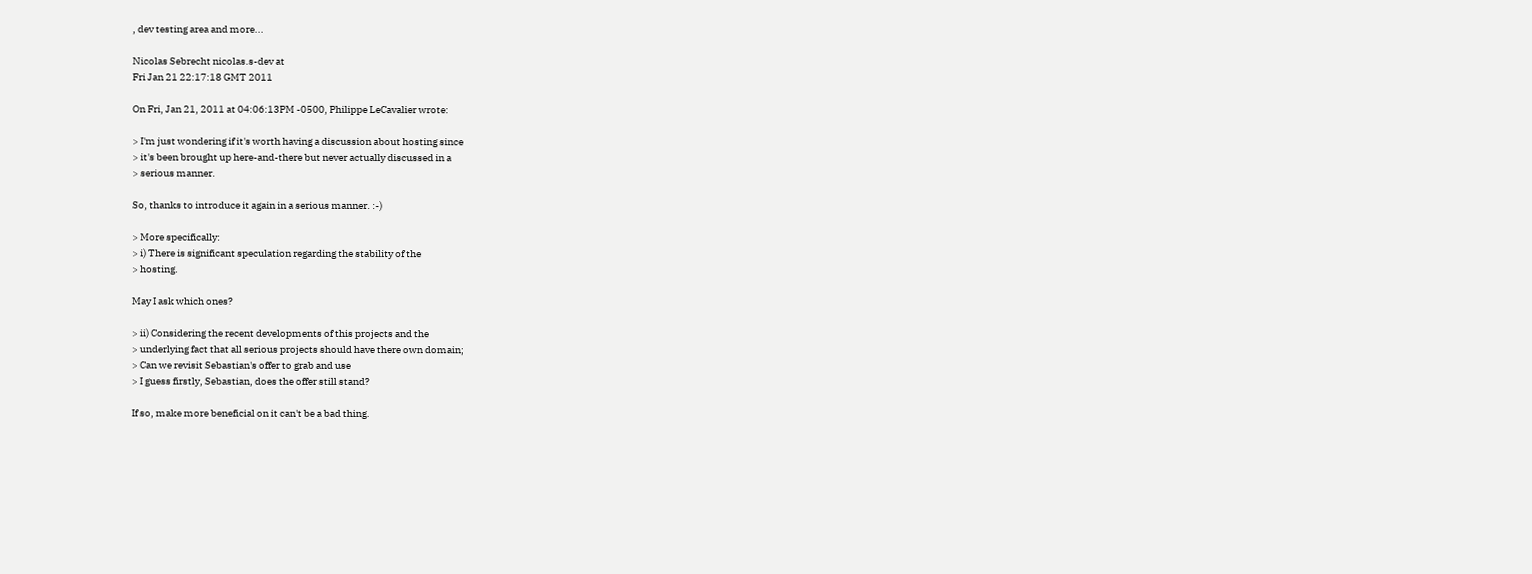, dev testing area and more...

Nicolas Sebrecht nicolas.s-dev at
Fri Jan 21 22:17:18 GMT 2011

On Fri, Jan 21, 2011 at 04:06:13PM -0500, Philippe LeCavalier wrote:

> I'm just wondering if it's worth having a discussion about hosting since
> it's been brought up here-and-there but never actually discussed in a
> serious manner.

So, thanks to introduce it again in a serious manner. :-)

> More specifically:
> i) There is significant speculation regarding the stability of the
> hosting.

May I ask which ones?

> ii) Considering the recent developments of this projects and the
> underlying fact that all serious projects should have there own domain;
> Can we revisit Sebastian's offer to grab and use
> I guess firstly, Sebastian, does the offer still stand?

If so, make more beneficial on it can't be a bad thing.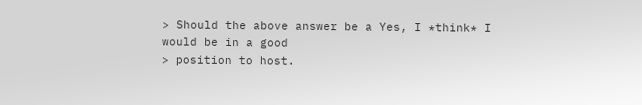> Should the above answer be a Yes, I *think* I would be in a good
> position to host.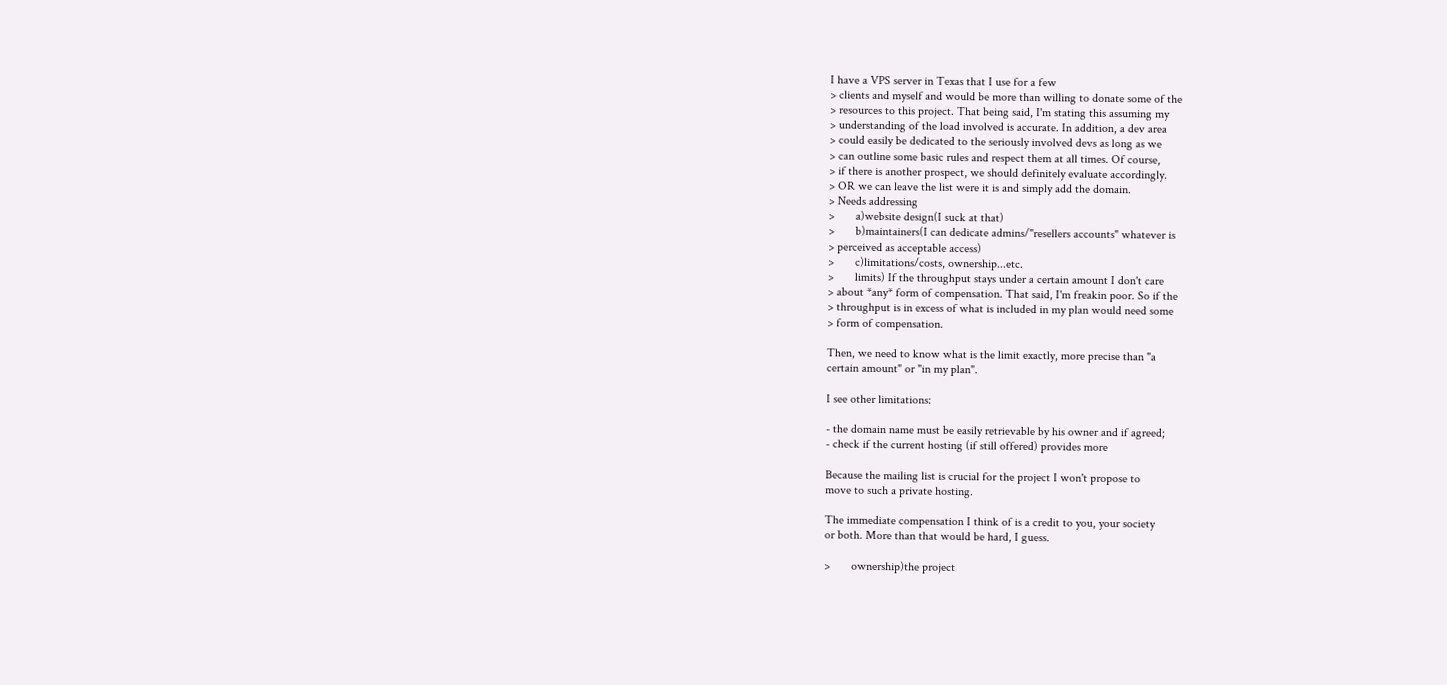I have a VPS server in Texas that I use for a few
> clients and myself and would be more than willing to donate some of the
> resources to this project. That being said, I'm stating this assuming my
> understanding of the load involved is accurate. In addition, a dev area
> could easily be dedicated to the seriously involved devs as long as we
> can outline some basic rules and respect them at all times. Of course,
> if there is another prospect, we should definitely evaluate accordingly.
> OR we can leave the list were it is and simply add the domain.
> Needs addressing
>       a)website design(I suck at that)
>       b)maintainers(I can dedicate admins/"resellers accounts" whatever is
> perceived as acceptable access)
>       c)limitations/costs, ownership...etc.
>       limits) If the throughput stays under a certain amount I don't care
> about *any* form of compensation. That said, I'm freakin poor. So if the
> throughput is in excess of what is included in my plan would need some
> form of compensation.

Then, we need to know what is the limit exactly, more precise than "a
certain amount" or "in my plan".

I see other limitations:

- the domain name must be easily retrievable by his owner and if agreed;
- check if the current hosting (if still offered) provides more

Because the mailing list is crucial for the project I won't propose to
move to such a private hosting.

The immediate compensation I think of is a credit to you, your society
or both. More than that would be hard, I guess.

>       ownership)the project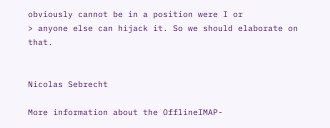obviously cannot be in a position were I or
> anyone else can hijack it. So we should elaborate on that.


Nicolas Sebrecht

More information about the OfflineIMAP-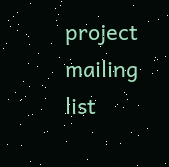project mailing list